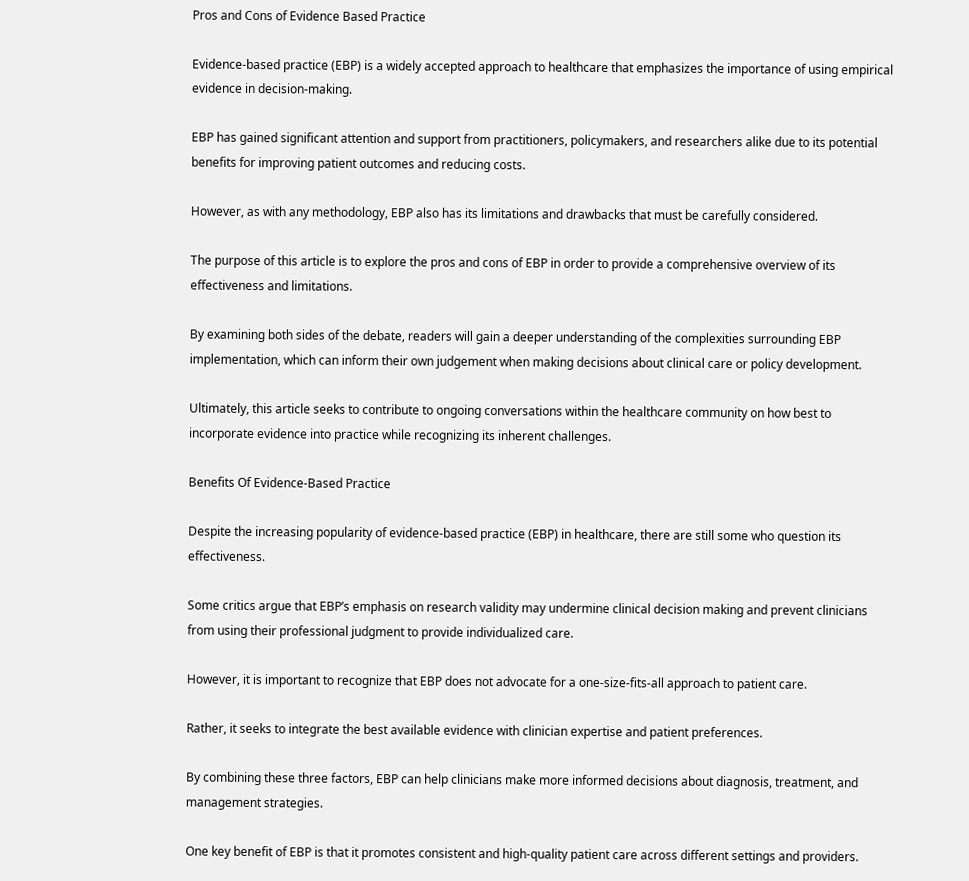Pros and Cons of Evidence Based Practice

Evidence-based practice (EBP) is a widely accepted approach to healthcare that emphasizes the importance of using empirical evidence in decision-making.

EBP has gained significant attention and support from practitioners, policymakers, and researchers alike due to its potential benefits for improving patient outcomes and reducing costs.

However, as with any methodology, EBP also has its limitations and drawbacks that must be carefully considered.

The purpose of this article is to explore the pros and cons of EBP in order to provide a comprehensive overview of its effectiveness and limitations.

By examining both sides of the debate, readers will gain a deeper understanding of the complexities surrounding EBP implementation, which can inform their own judgement when making decisions about clinical care or policy development.

Ultimately, this article seeks to contribute to ongoing conversations within the healthcare community on how best to incorporate evidence into practice while recognizing its inherent challenges.

Benefits Of Evidence-Based Practice

Despite the increasing popularity of evidence-based practice (EBP) in healthcare, there are still some who question its effectiveness.

Some critics argue that EBP’s emphasis on research validity may undermine clinical decision making and prevent clinicians from using their professional judgment to provide individualized care.

However, it is important to recognize that EBP does not advocate for a one-size-fits-all approach to patient care.

Rather, it seeks to integrate the best available evidence with clinician expertise and patient preferences.

By combining these three factors, EBP can help clinicians make more informed decisions about diagnosis, treatment, and management strategies.

One key benefit of EBP is that it promotes consistent and high-quality patient care across different settings and providers.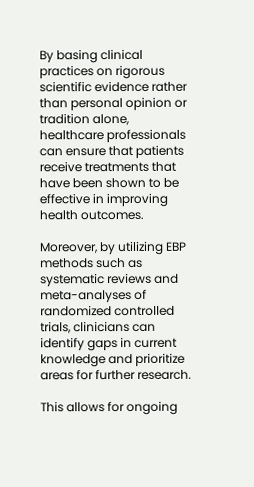By basing clinical practices on rigorous scientific evidence rather than personal opinion or tradition alone, healthcare professionals can ensure that patients receive treatments that have been shown to be effective in improving health outcomes.

Moreover, by utilizing EBP methods such as systematic reviews and meta-analyses of randomized controlled trials, clinicians can identify gaps in current knowledge and prioritize areas for further research.

This allows for ongoing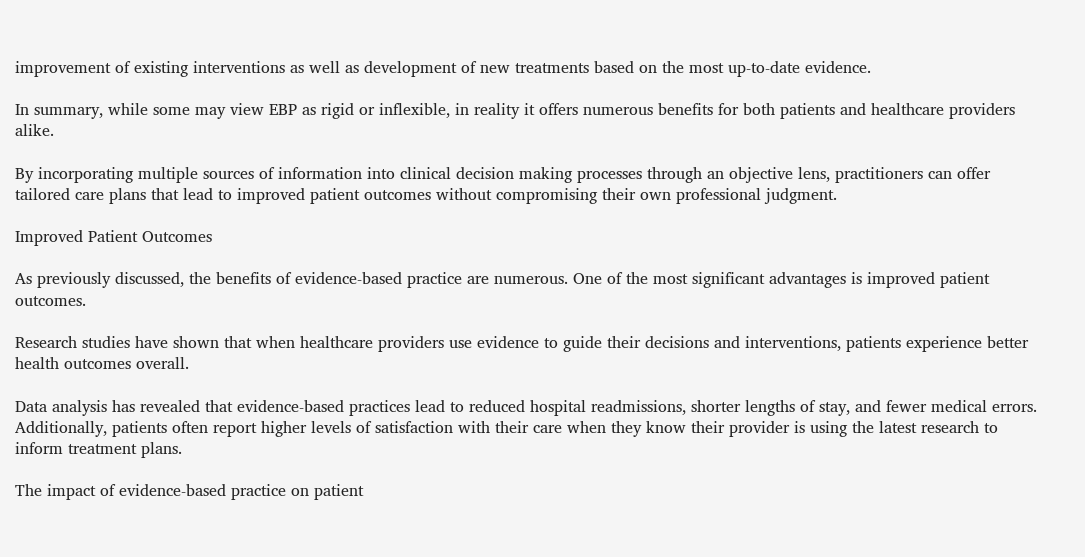improvement of existing interventions as well as development of new treatments based on the most up-to-date evidence.

In summary, while some may view EBP as rigid or inflexible, in reality it offers numerous benefits for both patients and healthcare providers alike.

By incorporating multiple sources of information into clinical decision making processes through an objective lens, practitioners can offer tailored care plans that lead to improved patient outcomes without compromising their own professional judgment.

Improved Patient Outcomes

As previously discussed, the benefits of evidence-based practice are numerous. One of the most significant advantages is improved patient outcomes.

Research studies have shown that when healthcare providers use evidence to guide their decisions and interventions, patients experience better health outcomes overall.

Data analysis has revealed that evidence-based practices lead to reduced hospital readmissions, shorter lengths of stay, and fewer medical errors. Additionally, patients often report higher levels of satisfaction with their care when they know their provider is using the latest research to inform treatment plans.

The impact of evidence-based practice on patient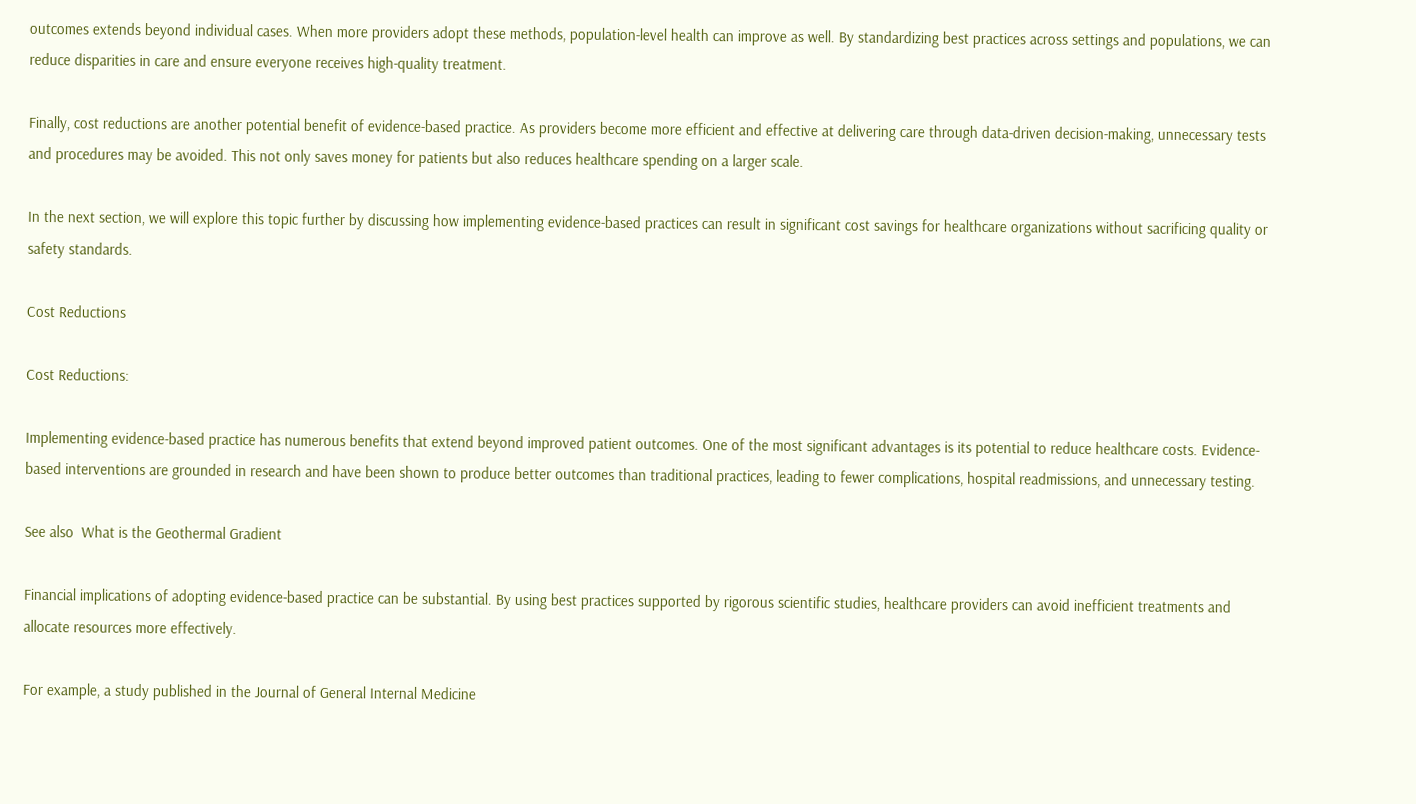outcomes extends beyond individual cases. When more providers adopt these methods, population-level health can improve as well. By standardizing best practices across settings and populations, we can reduce disparities in care and ensure everyone receives high-quality treatment.

Finally, cost reductions are another potential benefit of evidence-based practice. As providers become more efficient and effective at delivering care through data-driven decision-making, unnecessary tests and procedures may be avoided. This not only saves money for patients but also reduces healthcare spending on a larger scale.

In the next section, we will explore this topic further by discussing how implementing evidence-based practices can result in significant cost savings for healthcare organizations without sacrificing quality or safety standards.

Cost Reductions

Cost Reductions:

Implementing evidence-based practice has numerous benefits that extend beyond improved patient outcomes. One of the most significant advantages is its potential to reduce healthcare costs. Evidence-based interventions are grounded in research and have been shown to produce better outcomes than traditional practices, leading to fewer complications, hospital readmissions, and unnecessary testing.

See also  What is the Geothermal Gradient

Financial implications of adopting evidence-based practice can be substantial. By using best practices supported by rigorous scientific studies, healthcare providers can avoid inefficient treatments and allocate resources more effectively.

For example, a study published in the Journal of General Internal Medicine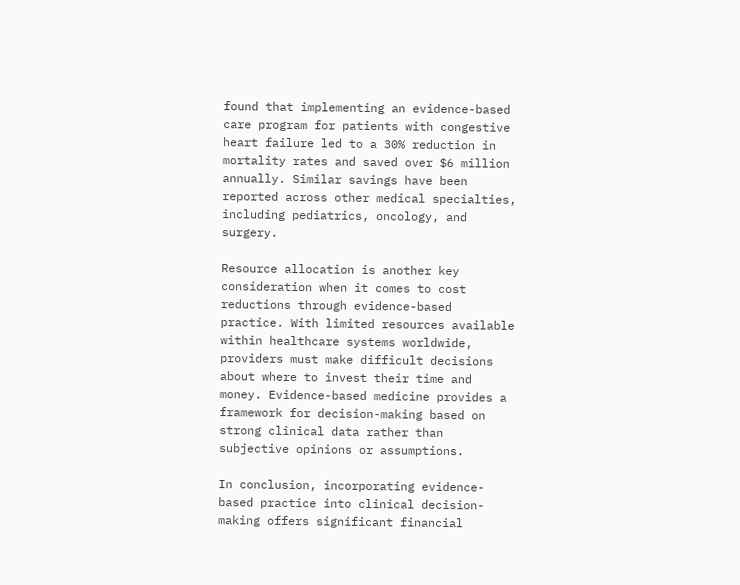found that implementing an evidence-based care program for patients with congestive heart failure led to a 30% reduction in mortality rates and saved over $6 million annually. Similar savings have been reported across other medical specialties, including pediatrics, oncology, and surgery.

Resource allocation is another key consideration when it comes to cost reductions through evidence-based practice. With limited resources available within healthcare systems worldwide, providers must make difficult decisions about where to invest their time and money. Evidence-based medicine provides a framework for decision-making based on strong clinical data rather than subjective opinions or assumptions.

In conclusion, incorporating evidence-based practice into clinical decision-making offers significant financial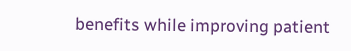benefits while improving patient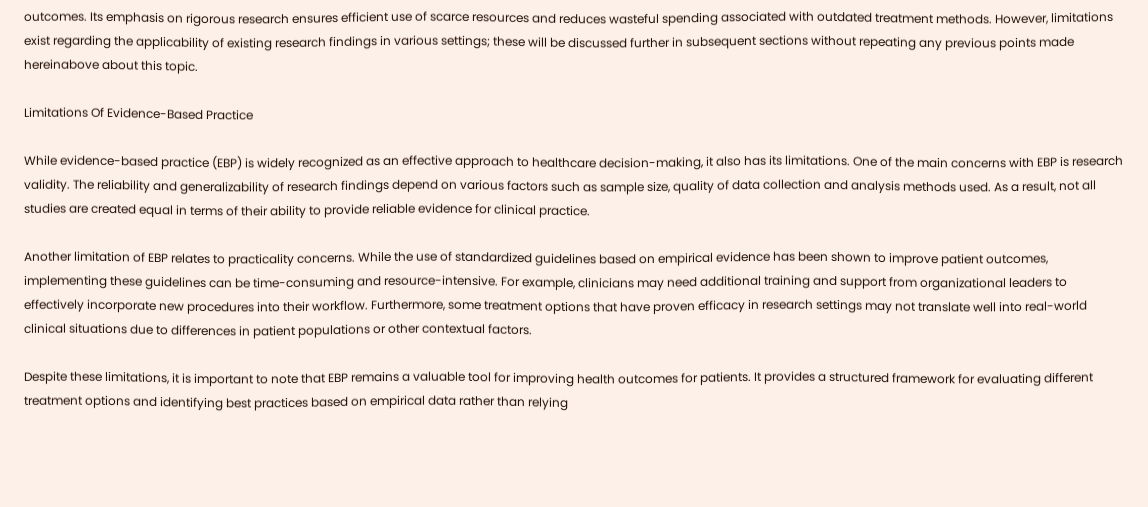outcomes. Its emphasis on rigorous research ensures efficient use of scarce resources and reduces wasteful spending associated with outdated treatment methods. However, limitations exist regarding the applicability of existing research findings in various settings; these will be discussed further in subsequent sections without repeating any previous points made hereinabove about this topic.

Limitations Of Evidence-Based Practice

While evidence-based practice (EBP) is widely recognized as an effective approach to healthcare decision-making, it also has its limitations. One of the main concerns with EBP is research validity. The reliability and generalizability of research findings depend on various factors such as sample size, quality of data collection and analysis methods used. As a result, not all studies are created equal in terms of their ability to provide reliable evidence for clinical practice.

Another limitation of EBP relates to practicality concerns. While the use of standardized guidelines based on empirical evidence has been shown to improve patient outcomes, implementing these guidelines can be time-consuming and resource-intensive. For example, clinicians may need additional training and support from organizational leaders to effectively incorporate new procedures into their workflow. Furthermore, some treatment options that have proven efficacy in research settings may not translate well into real-world clinical situations due to differences in patient populations or other contextual factors.

Despite these limitations, it is important to note that EBP remains a valuable tool for improving health outcomes for patients. It provides a structured framework for evaluating different treatment options and identifying best practices based on empirical data rather than relying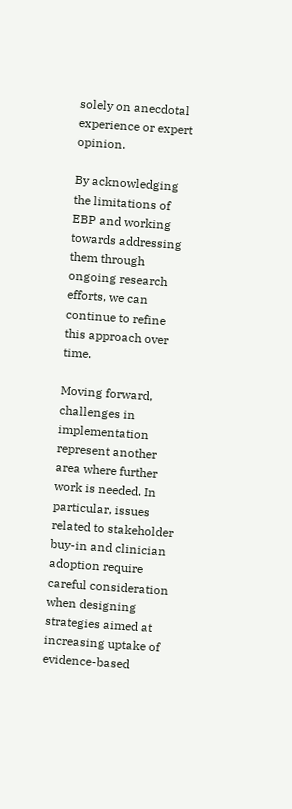solely on anecdotal experience or expert opinion.

By acknowledging the limitations of EBP and working towards addressing them through ongoing research efforts, we can continue to refine this approach over time.

Moving forward, challenges in implementation represent another area where further work is needed. In particular, issues related to stakeholder buy-in and clinician adoption require careful consideration when designing strategies aimed at increasing uptake of evidence-based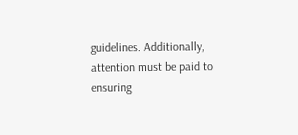guidelines. Additionally, attention must be paid to ensuring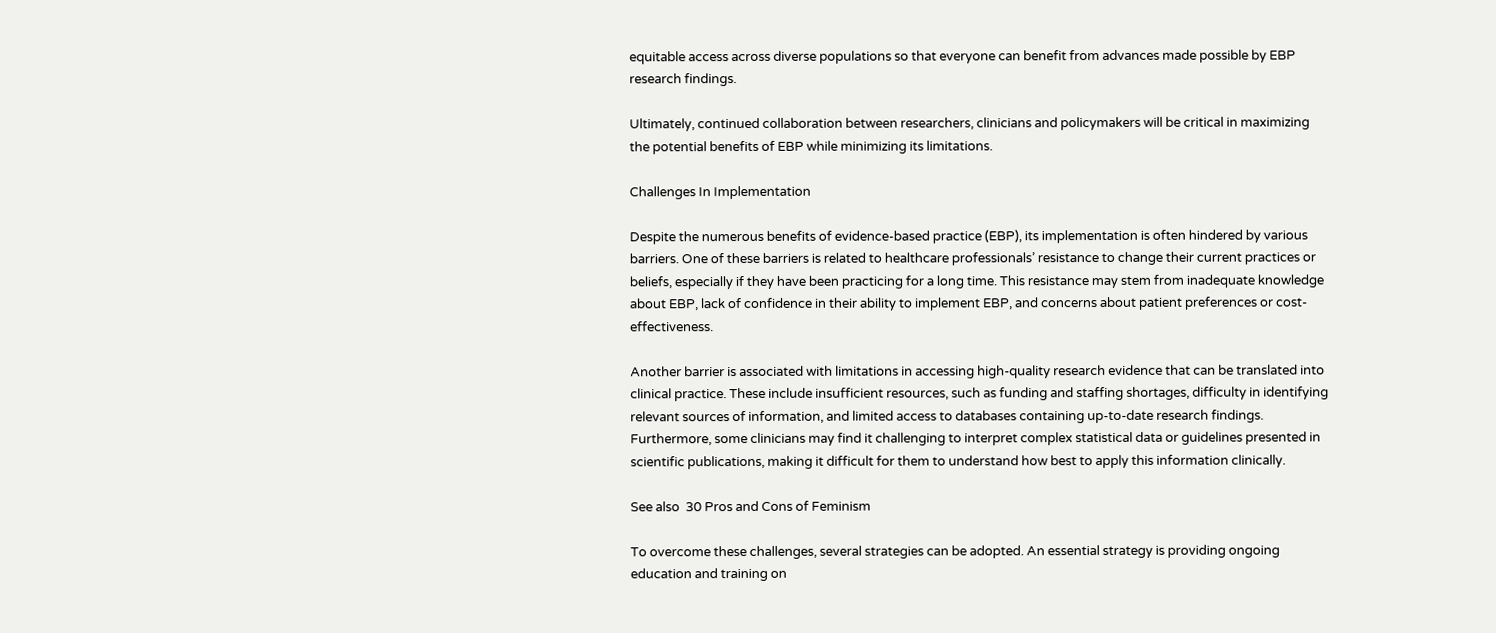equitable access across diverse populations so that everyone can benefit from advances made possible by EBP research findings.

Ultimately, continued collaboration between researchers, clinicians and policymakers will be critical in maximizing the potential benefits of EBP while minimizing its limitations.

Challenges In Implementation

Despite the numerous benefits of evidence-based practice (EBP), its implementation is often hindered by various barriers. One of these barriers is related to healthcare professionals’ resistance to change their current practices or beliefs, especially if they have been practicing for a long time. This resistance may stem from inadequate knowledge about EBP, lack of confidence in their ability to implement EBP, and concerns about patient preferences or cost-effectiveness.

Another barrier is associated with limitations in accessing high-quality research evidence that can be translated into clinical practice. These include insufficient resources, such as funding and staffing shortages, difficulty in identifying relevant sources of information, and limited access to databases containing up-to-date research findings. Furthermore, some clinicians may find it challenging to interpret complex statistical data or guidelines presented in scientific publications, making it difficult for them to understand how best to apply this information clinically.

See also  30 Pros and Cons of Feminism

To overcome these challenges, several strategies can be adopted. An essential strategy is providing ongoing education and training on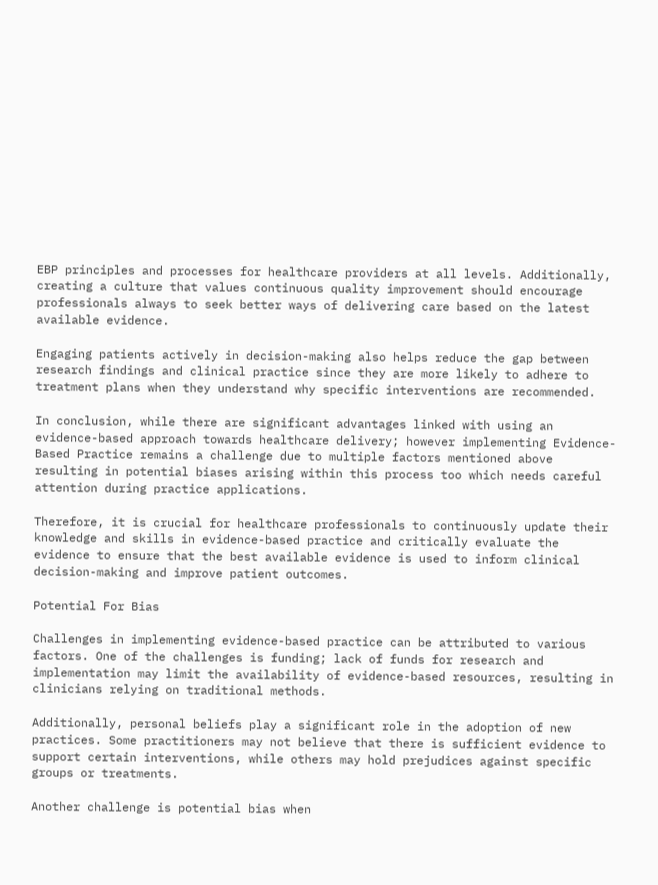EBP principles and processes for healthcare providers at all levels. Additionally, creating a culture that values continuous quality improvement should encourage professionals always to seek better ways of delivering care based on the latest available evidence.

Engaging patients actively in decision-making also helps reduce the gap between research findings and clinical practice since they are more likely to adhere to treatment plans when they understand why specific interventions are recommended.

In conclusion, while there are significant advantages linked with using an evidence-based approach towards healthcare delivery; however implementing Evidence-Based Practice remains a challenge due to multiple factors mentioned above resulting in potential biases arising within this process too which needs careful attention during practice applications.

Therefore, it is crucial for healthcare professionals to continuously update their knowledge and skills in evidence-based practice and critically evaluate the evidence to ensure that the best available evidence is used to inform clinical decision-making and improve patient outcomes.

Potential For Bias

Challenges in implementing evidence-based practice can be attributed to various factors. One of the challenges is funding; lack of funds for research and implementation may limit the availability of evidence-based resources, resulting in clinicians relying on traditional methods.

Additionally, personal beliefs play a significant role in the adoption of new practices. Some practitioners may not believe that there is sufficient evidence to support certain interventions, while others may hold prejudices against specific groups or treatments.

Another challenge is potential bias when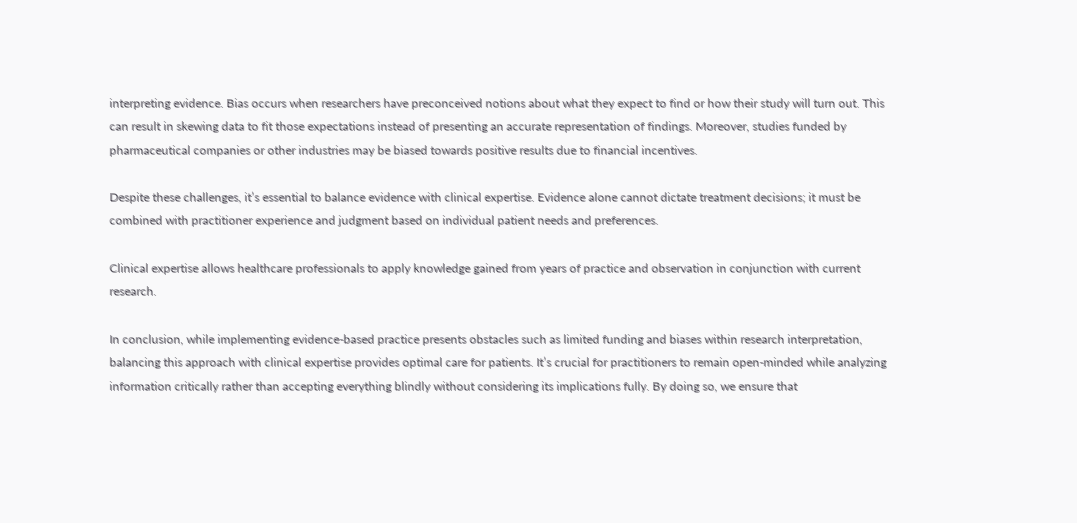interpreting evidence. Bias occurs when researchers have preconceived notions about what they expect to find or how their study will turn out. This can result in skewing data to fit those expectations instead of presenting an accurate representation of findings. Moreover, studies funded by pharmaceutical companies or other industries may be biased towards positive results due to financial incentives.

Despite these challenges, it’s essential to balance evidence with clinical expertise. Evidence alone cannot dictate treatment decisions; it must be combined with practitioner experience and judgment based on individual patient needs and preferences.

Clinical expertise allows healthcare professionals to apply knowledge gained from years of practice and observation in conjunction with current research.

In conclusion, while implementing evidence-based practice presents obstacles such as limited funding and biases within research interpretation, balancing this approach with clinical expertise provides optimal care for patients. It’s crucial for practitioners to remain open-minded while analyzing information critically rather than accepting everything blindly without considering its implications fully. By doing so, we ensure that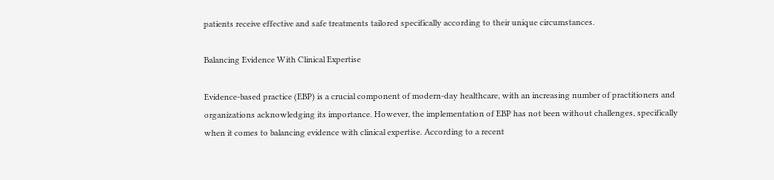patients receive effective and safe treatments tailored specifically according to their unique circumstances.

Balancing Evidence With Clinical Expertise

Evidence-based practice (EBP) is a crucial component of modern-day healthcare, with an increasing number of practitioners and organizations acknowledging its importance. However, the implementation of EBP has not been without challenges, specifically when it comes to balancing evidence with clinical expertise. According to a recent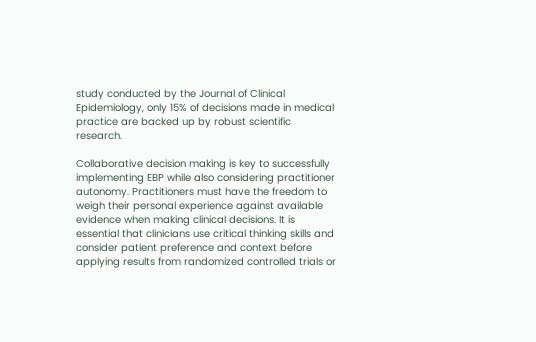study conducted by the Journal of Clinical Epidemiology, only 15% of decisions made in medical practice are backed up by robust scientific research.

Collaborative decision making is key to successfully implementing EBP while also considering practitioner autonomy. Practitioners must have the freedom to weigh their personal experience against available evidence when making clinical decisions. It is essential that clinicians use critical thinking skills and consider patient preference and context before applying results from randomized controlled trials or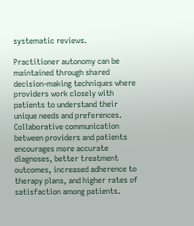systematic reviews.

Practitioner autonomy can be maintained through shared decision-making techniques where providers work closely with patients to understand their unique needs and preferences. Collaborative communication between providers and patients encourages more accurate diagnoses, better treatment outcomes, increased adherence to therapy plans, and higher rates of satisfaction among patients.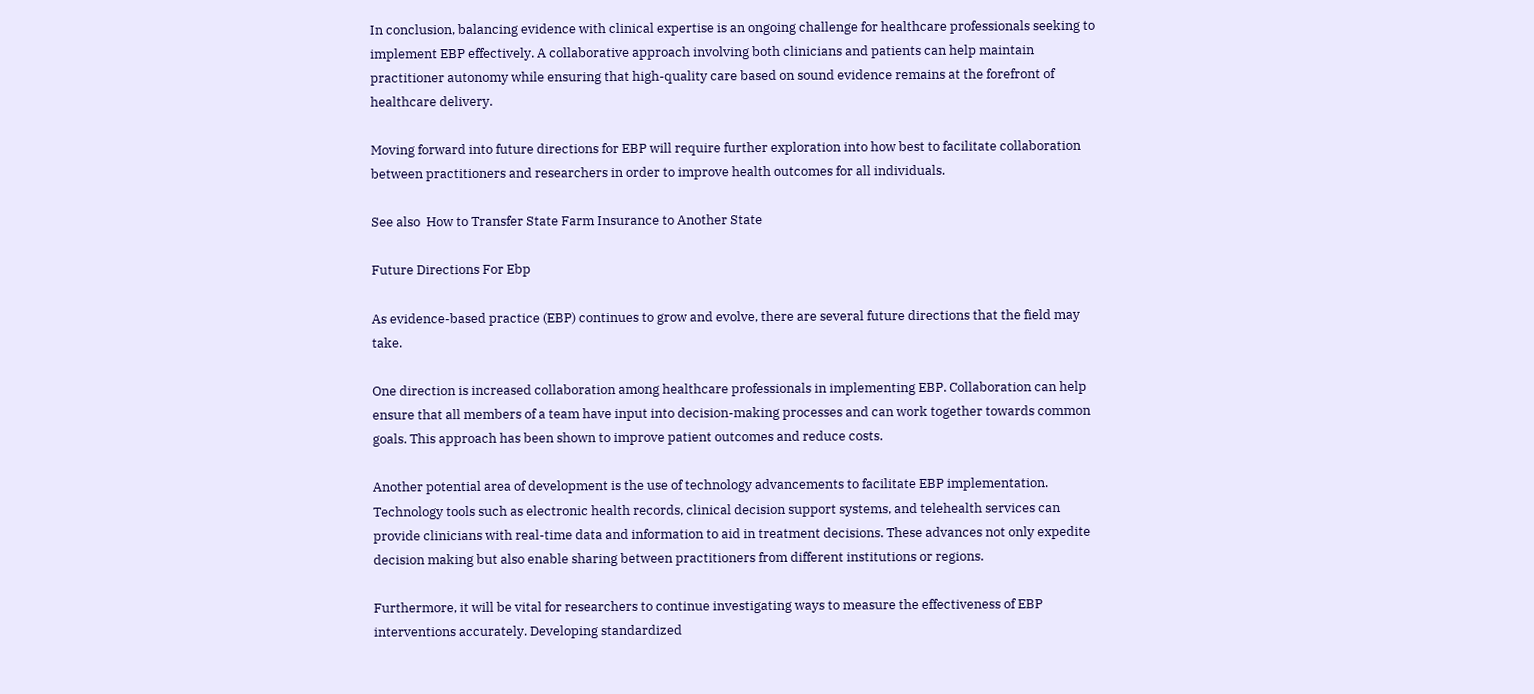In conclusion, balancing evidence with clinical expertise is an ongoing challenge for healthcare professionals seeking to implement EBP effectively. A collaborative approach involving both clinicians and patients can help maintain practitioner autonomy while ensuring that high-quality care based on sound evidence remains at the forefront of healthcare delivery.

Moving forward into future directions for EBP will require further exploration into how best to facilitate collaboration between practitioners and researchers in order to improve health outcomes for all individuals.

See also  How to Transfer State Farm Insurance to Another State

Future Directions For Ebp

As evidence-based practice (EBP) continues to grow and evolve, there are several future directions that the field may take.

One direction is increased collaboration among healthcare professionals in implementing EBP. Collaboration can help ensure that all members of a team have input into decision-making processes and can work together towards common goals. This approach has been shown to improve patient outcomes and reduce costs.

Another potential area of development is the use of technology advancements to facilitate EBP implementation. Technology tools such as electronic health records, clinical decision support systems, and telehealth services can provide clinicians with real-time data and information to aid in treatment decisions. These advances not only expedite decision making but also enable sharing between practitioners from different institutions or regions.

Furthermore, it will be vital for researchers to continue investigating ways to measure the effectiveness of EBP interventions accurately. Developing standardized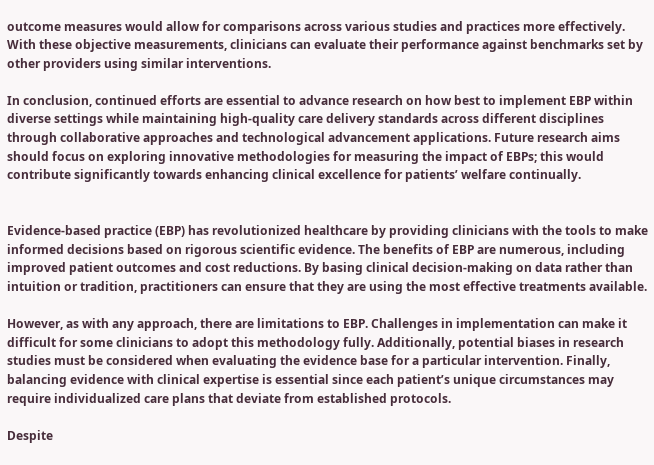outcome measures would allow for comparisons across various studies and practices more effectively. With these objective measurements, clinicians can evaluate their performance against benchmarks set by other providers using similar interventions.

In conclusion, continued efforts are essential to advance research on how best to implement EBP within diverse settings while maintaining high-quality care delivery standards across different disciplines through collaborative approaches and technological advancement applications. Future research aims should focus on exploring innovative methodologies for measuring the impact of EBPs; this would contribute significantly towards enhancing clinical excellence for patients’ welfare continually.


Evidence-based practice (EBP) has revolutionized healthcare by providing clinicians with the tools to make informed decisions based on rigorous scientific evidence. The benefits of EBP are numerous, including improved patient outcomes and cost reductions. By basing clinical decision-making on data rather than intuition or tradition, practitioners can ensure that they are using the most effective treatments available.

However, as with any approach, there are limitations to EBP. Challenges in implementation can make it difficult for some clinicians to adopt this methodology fully. Additionally, potential biases in research studies must be considered when evaluating the evidence base for a particular intervention. Finally, balancing evidence with clinical expertise is essential since each patient’s unique circumstances may require individualized care plans that deviate from established protocols.

Despite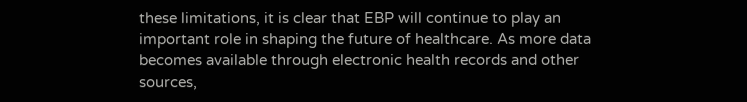these limitations, it is clear that EBP will continue to play an important role in shaping the future of healthcare. As more data becomes available through electronic health records and other sources,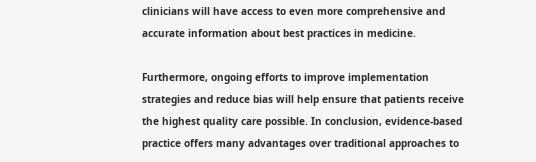clinicians will have access to even more comprehensive and accurate information about best practices in medicine.

Furthermore, ongoing efforts to improve implementation strategies and reduce bias will help ensure that patients receive the highest quality care possible. In conclusion, evidence-based practice offers many advantages over traditional approaches to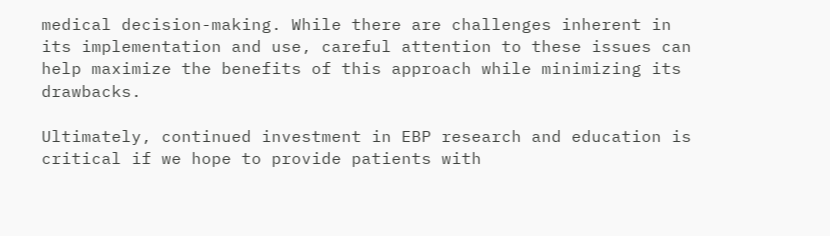medical decision-making. While there are challenges inherent in its implementation and use, careful attention to these issues can help maximize the benefits of this approach while minimizing its drawbacks.

Ultimately, continued investment in EBP research and education is critical if we hope to provide patients with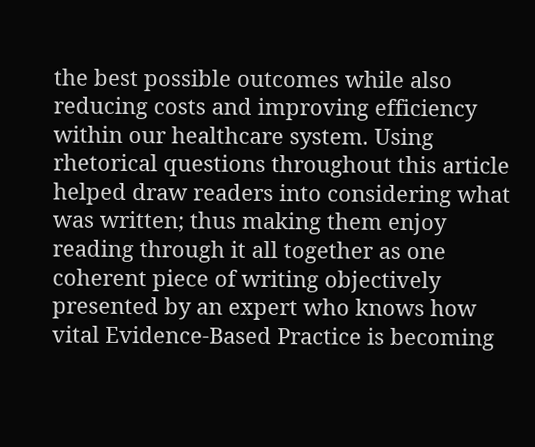the best possible outcomes while also reducing costs and improving efficiency within our healthcare system. Using rhetorical questions throughout this article helped draw readers into considering what was written; thus making them enjoy reading through it all together as one coherent piece of writing objectively presented by an expert who knows how vital Evidence-Based Practice is becoming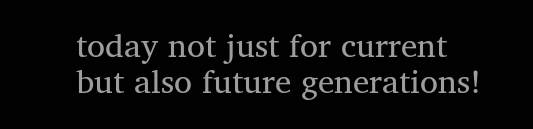today not just for current but also future generations!